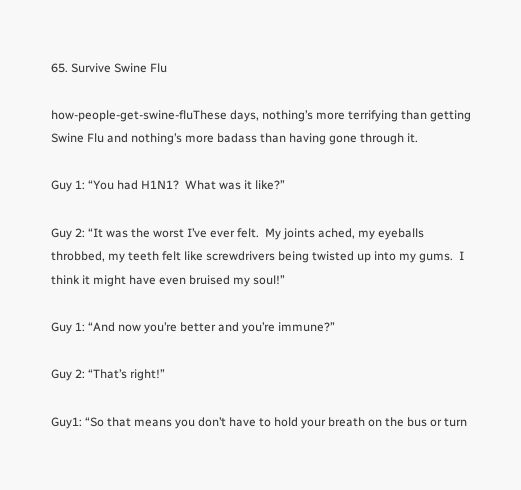65. Survive Swine Flu

how-people-get-swine-fluThese days, nothing’s more terrifying than getting Swine Flu and nothing’s more badass than having gone through it.

Guy 1: “You had H1N1?  What was it like?”

Guy 2: “It was the worst I’ve ever felt.  My joints ached, my eyeballs throbbed, my teeth felt like screwdrivers being twisted up into my gums.  I think it might have even bruised my soul!”

Guy 1: “And now you’re better and you’re immune?”

Guy 2: “That’s right!”

Guy1: “So that means you don’t have to hold your breath on the bus or turn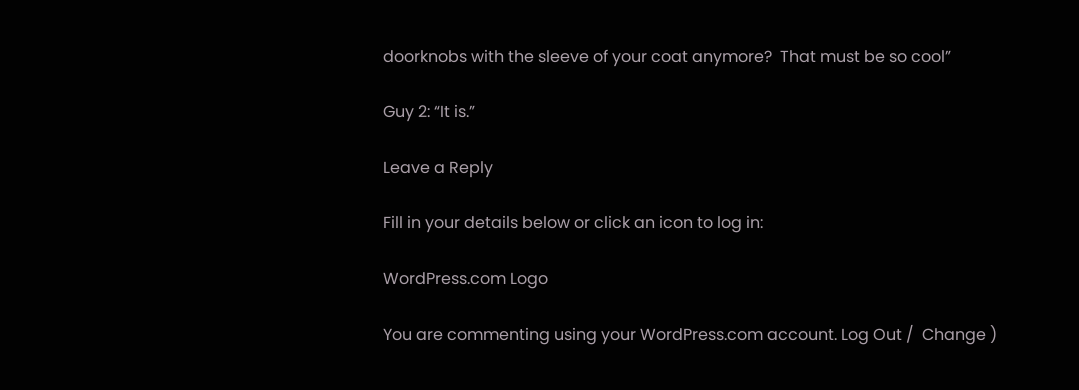doorknobs with the sleeve of your coat anymore?  That must be so cool”

Guy 2: “It is.”

Leave a Reply

Fill in your details below or click an icon to log in:

WordPress.com Logo

You are commenting using your WordPress.com account. Log Out /  Change )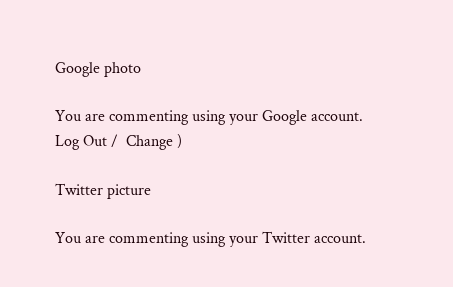Google photo

You are commenting using your Google account. Log Out /  Change )

Twitter picture

You are commenting using your Twitter account.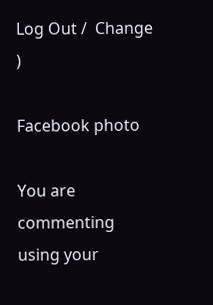Log Out /  Change )

Facebook photo

You are commenting using your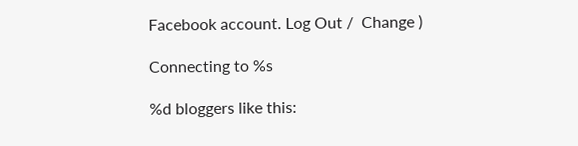Facebook account. Log Out /  Change )

Connecting to %s

%d bloggers like this: